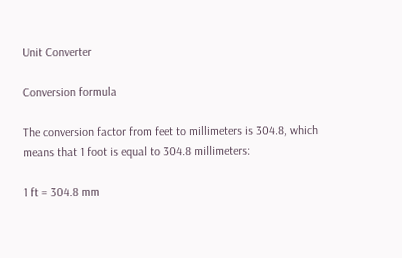Unit Converter

Conversion formula

The conversion factor from feet to millimeters is 304.8, which means that 1 foot is equal to 304.8 millimeters:

1 ft = 304.8 mm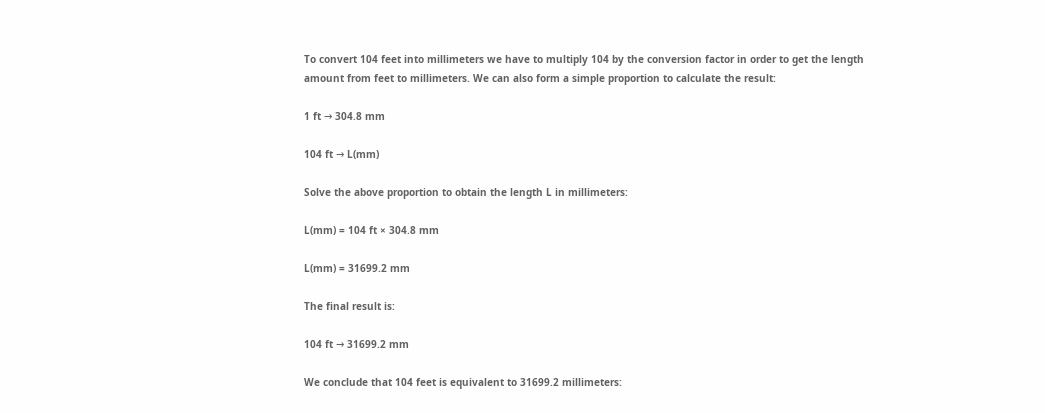To convert 104 feet into millimeters we have to multiply 104 by the conversion factor in order to get the length amount from feet to millimeters. We can also form a simple proportion to calculate the result:

1 ft → 304.8 mm

104 ft → L(mm)

Solve the above proportion to obtain the length L in millimeters:

L(mm) = 104 ft × 304.8 mm

L(mm) = 31699.2 mm

The final result is:

104 ft → 31699.2 mm

We conclude that 104 feet is equivalent to 31699.2 millimeters: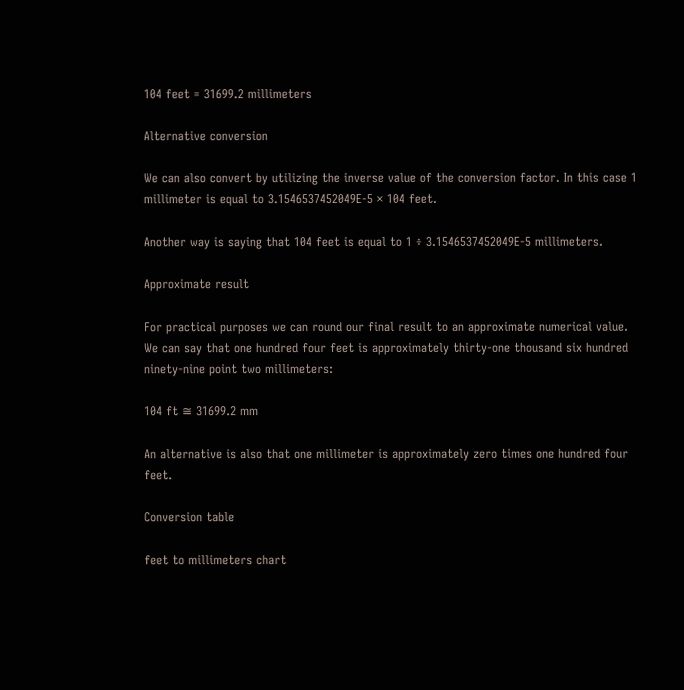104 feet = 31699.2 millimeters

Alternative conversion

We can also convert by utilizing the inverse value of the conversion factor. In this case 1 millimeter is equal to 3.1546537452049E-5 × 104 feet.

Another way is saying that 104 feet is equal to 1 ÷ 3.1546537452049E-5 millimeters.

Approximate result

For practical purposes we can round our final result to an approximate numerical value. We can say that one hundred four feet is approximately thirty-one thousand six hundred ninety-nine point two millimeters:

104 ft ≅ 31699.2 mm

An alternative is also that one millimeter is approximately zero times one hundred four feet.

Conversion table

feet to millimeters chart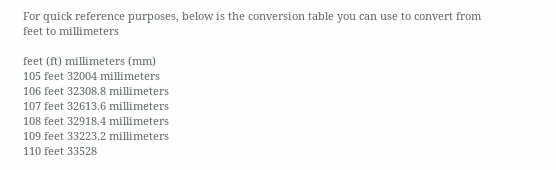For quick reference purposes, below is the conversion table you can use to convert from feet to millimeters

feet (ft) millimeters (mm)
105 feet 32004 millimeters
106 feet 32308.8 millimeters
107 feet 32613.6 millimeters
108 feet 32918.4 millimeters
109 feet 33223.2 millimeters
110 feet 33528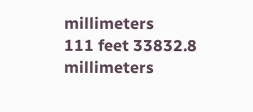millimeters
111 feet 33832.8 millimeters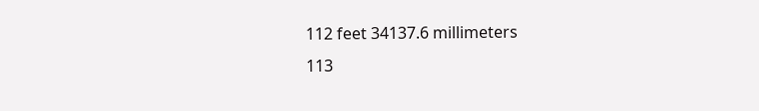112 feet 34137.6 millimeters
113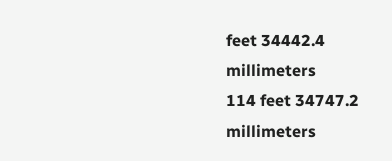feet 34442.4 millimeters
114 feet 34747.2 millimeters